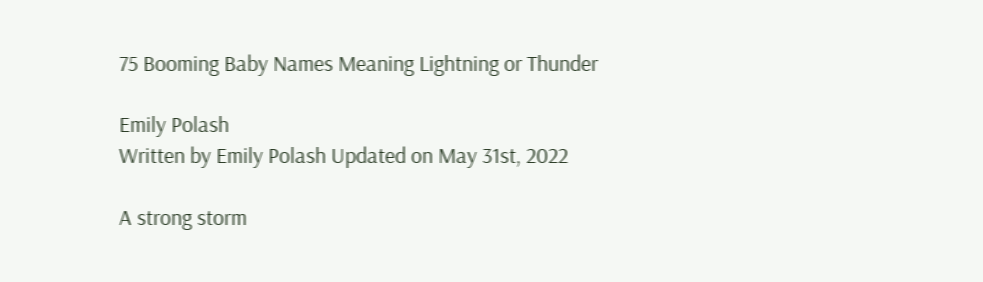75 Booming Baby Names Meaning Lightning or Thunder

Emily Polash
Written by Emily Polash Updated on May 31st, 2022

A strong storm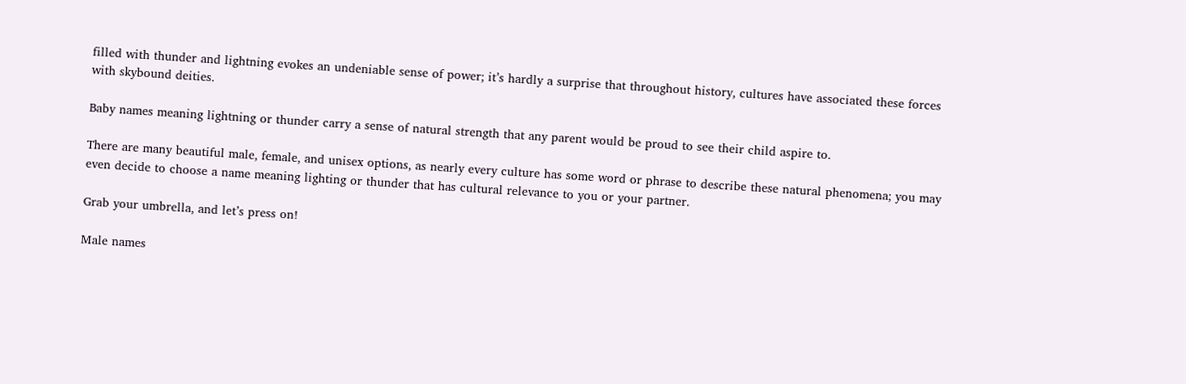filled with thunder and lightning evokes an undeniable sense of power; it’s hardly a surprise that throughout history, cultures have associated these forces with skybound deities.

Baby names meaning lightning or thunder carry a sense of natural strength that any parent would be proud to see their child aspire to.

There are many beautiful male, female, and unisex options, as nearly every culture has some word or phrase to describe these natural phenomena; you may even decide to choose a name meaning lighting or thunder that has cultural relevance to you or your partner.

Grab your umbrella, and let’s press on!

Male names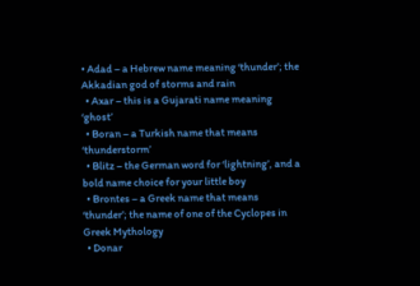• Adad – a Hebrew name meaning ‘thunder’; the Akkadian god of storms and rain
  • Axar – this is a Gujarati name meaning ‘ghost’
  • Boran – a Turkish name that means ‘thunderstorm’
  • Blitz – the German word for ‘lightning’, and a bold name choice for your little boy
  • Brontes – a Greek name that means ‘thunder’; the name of one of the Cyclopes in Greek Mythology
  • Donar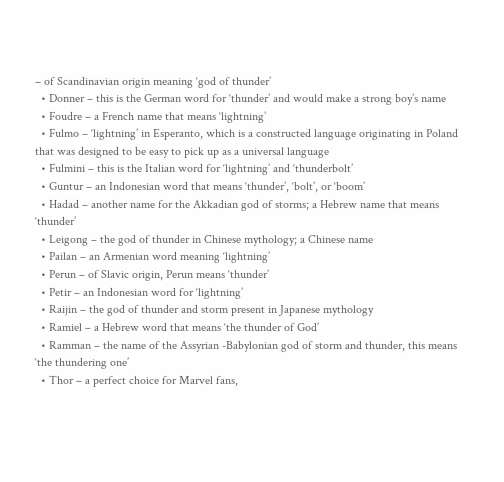– of Scandinavian origin meaning ‘god of thunder’
  • Donner – this is the German word for ‘thunder’ and would make a strong boy’s name
  • Foudre – a French name that means ‘lightning’
  • Fulmo – ‘lightning’ in Esperanto, which is a constructed language originating in Poland that was designed to be easy to pick up as a universal language
  • Fulmini – this is the Italian word for ‘lightning’ and ‘thunderbolt’
  • Guntur – an Indonesian word that means ‘thunder’, ‘bolt’, or ‘boom’
  • Hadad – another name for the Akkadian god of storms; a Hebrew name that means ‘thunder’
  • Leigong – the god of thunder in Chinese mythology; a Chinese name
  • Pailan – an Armenian word meaning ‘lightning’
  • Perun – of Slavic origin, Perun means ‘thunder’
  • Petir – an Indonesian word for ‘lightning’
  • Raijin – the god of thunder and storm present in Japanese mythology
  • Ramiel – a Hebrew word that means ‘the thunder of God’
  • Ramman – the name of the Assyrian -Babylonian god of storm and thunder, this means ‘the thundering one’
  • Thor – a perfect choice for Marvel fans,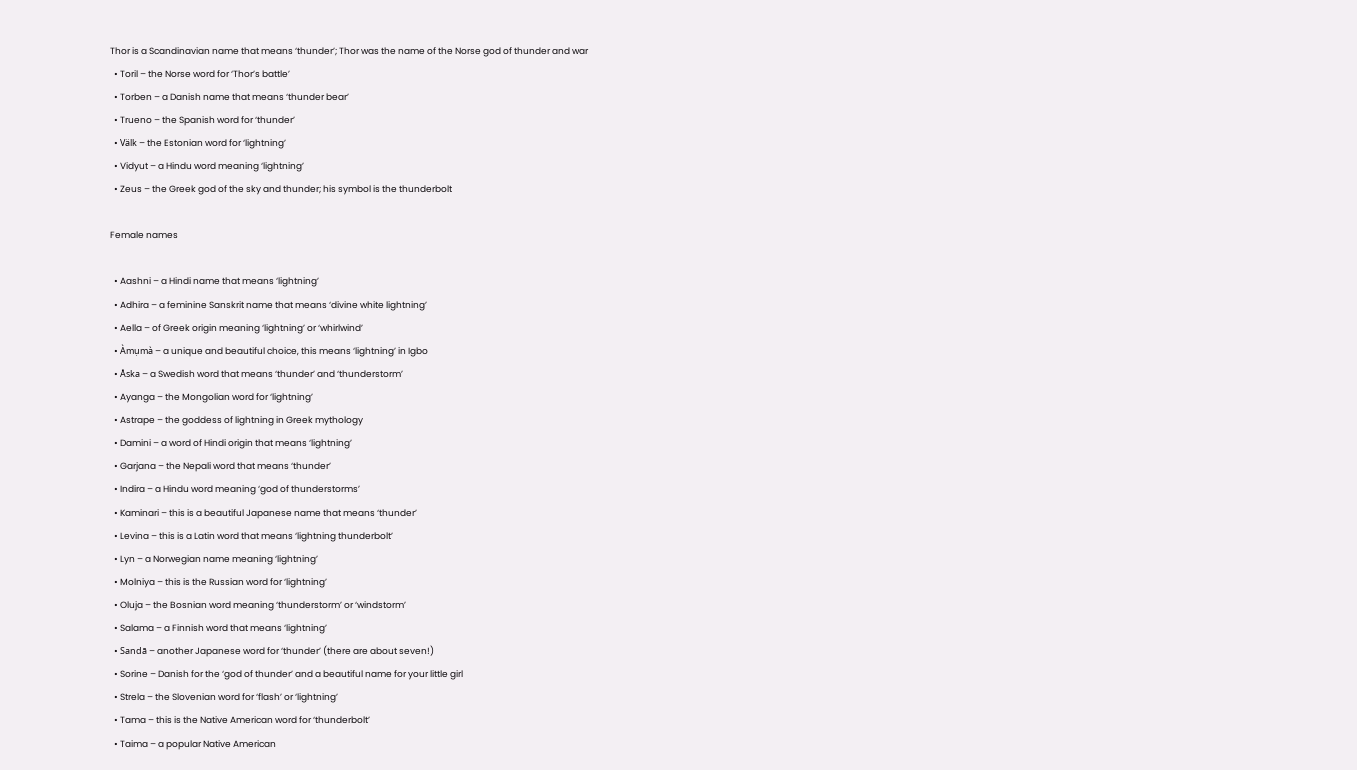Thor is a Scandinavian name that means ‘thunder’; Thor was the name of the Norse god of thunder and war
  • Toril – the Norse word for ‘Thor’s battle’
  • Torben – a Danish name that means ‘thunder bear’
  • Trueno – the Spanish word for ‘thunder’
  • Välk – the Estonian word for ‘lightning’
  • Vidyut – a Hindu word meaning ‘lightning’
  • Zeus – the Greek god of the sky and thunder; his symbol is the thunderbolt

Female names

  • Aashni – a Hindi name that means ‘lightning’
  • Adhira – a feminine Sanskrit name that means ‘divine white lightning’
  • Aella – of Greek origin meaning ‘lightning’ or ‘whirlwind’
  • Àmụmà – a unique and beautiful choice, this means ‘lightning’ in Igbo
  • Åska – a Swedish word that means ‘thunder’ and ‘thunderstorm’
  • Ayanga – the Mongolian word for ‘lightning’
  • Astrape – the goddess of lightning in Greek mythology
  • Damini – a word of Hindi origin that means ‘lightning’
  • Garjana – the Nepali word that means ‘thunder’
  • Indira – a Hindu word meaning ‘god of thunderstorms’
  • Kaminari – this is a beautiful Japanese name that means ‘thunder’
  • Levina – this is a Latin word that means ‘lightning thunderbolt’
  • Lyn – a Norwegian name meaning ‘lightning’
  • Molniya – this is the Russian word for ‘lightning’
  • Oluja – the Bosnian word meaning ‘thunderstorm’ or ‘windstorm’
  • Salama – a Finnish word that means ‘lightning’
  • Sandā – another Japanese word for ‘thunder’ (there are about seven!)
  • Sorine – Danish for the ‘god of thunder’ and a beautiful name for your little girl
  • Strela – the Slovenian word for ‘flash’ or ‘lightning’
  • Tama – this is the Native American word for ‘thunderbolt’
  • Taima – a popular Native American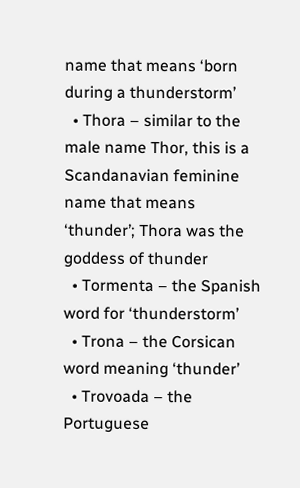name that means ‘born during a thunderstorm’
  • Thora – similar to the male name Thor, this is a Scandanavian feminine name that means ‘thunder’; Thora was the goddess of thunder
  • Tormenta – the Spanish word for ‘thunderstorm’
  • Trona – the Corsican word meaning ‘thunder’
  • Trovoada – the Portuguese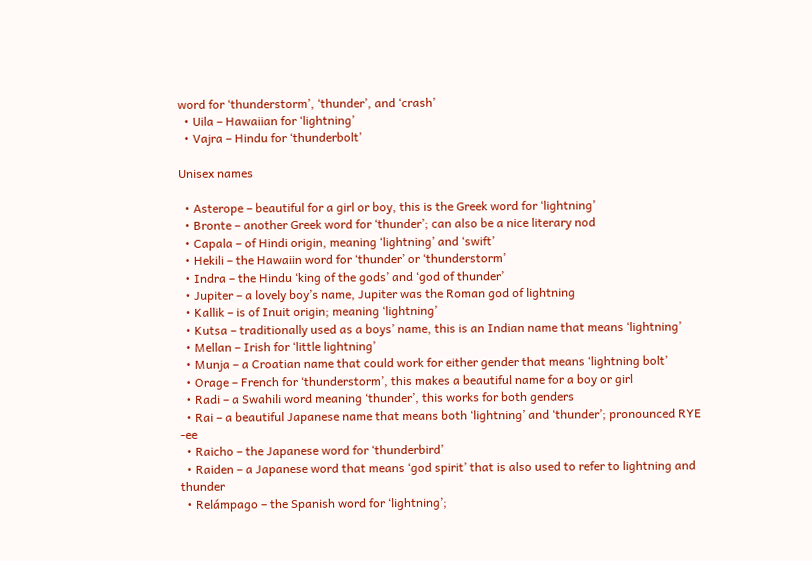word for ‘thunderstorm’, ‘thunder’, and ‘crash’
  • Uila – Hawaiian for ‘lightning’
  • Vajra – Hindu for ‘thunderbolt’

Unisex names

  • Asterope – beautiful for a girl or boy, this is the Greek word for ‘lightning’
  • Bronte – another Greek word for ‘thunder’; can also be a nice literary nod
  • Capala – of Hindi origin, meaning ‘lightning’ and ‘swift’
  • Hekili – the Hawaiin word for ‘thunder’ or ‘thunderstorm’
  • Indra – the Hindu ‘king of the gods’ and ‘god of thunder’
  • Jupiter – a lovely boy’s name, Jupiter was the Roman god of lightning
  • Kallik – is of Inuit origin; meaning ‘lightning’
  • Kutsa – traditionally used as a boys’ name, this is an Indian name that means ‘lightning’
  • Mellan – Irish for ‘little lightning’
  • Munja – a Croatian name that could work for either gender that means ‘lightning bolt’
  • Orage – French for ‘thunderstorm’, this makes a beautiful name for a boy or girl
  • Radi – a Swahili word meaning ‘thunder’, this works for both genders
  • Rai – a beautiful Japanese name that means both ‘lightning’ and ‘thunder’; pronounced RYE -ee
  • Raicho – the Japanese word for ‘thunderbird’
  • Raiden – a Japanese word that means ‘god spirit’ that is also used to refer to lightning and thunder
  • Relámpago – the Spanish word for ‘lightning’;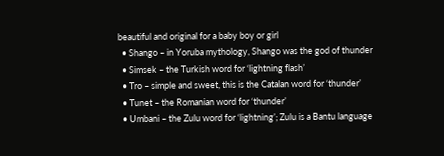beautiful and original for a baby boy or girl
  • Shango – in Yoruba mythology, Shango was the god of thunder
  • Simsek – the Turkish word for ‘lightning flash’
  • Tro – simple and sweet, this is the Catalan word for ‘thunder’
  • Tunet – the Romanian word for ‘thunder’
  • Umbani – the Zulu word for ‘lightning’; Zulu is a Bantu language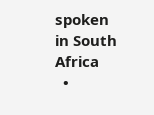spoken in South Africa
  •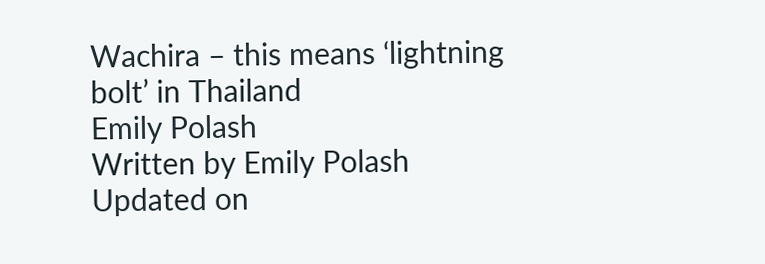Wachira – this means ‘lightning bolt’ in Thailand
Emily Polash
Written by Emily Polash Updated on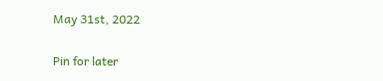May 31st, 2022

Pin for later